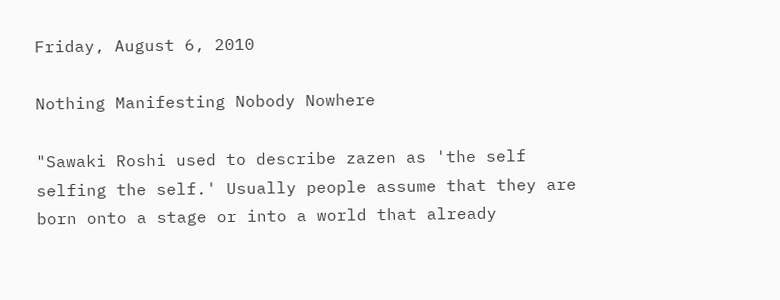Friday, August 6, 2010

Nothing Manifesting Nobody Nowhere

"Sawaki Roshi used to describe zazen as 'the self selfing the self.' Usually people assume that they are born onto a stage or into a world that already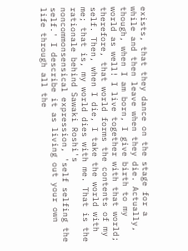exists, that they dance on the stage for a while and then leave when they die. Actually, though, when I am born, I give birth to my world as well! I live together with that world; therefore, that world forms the contents of my self. Then, when I die, I take the world with me; that is, my world dies with me. That is the rationale behind Sawaki Roshi's noncommonsensical expression, 'self selfing the self.' I describe it as living out your own life through all the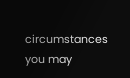circumstances you may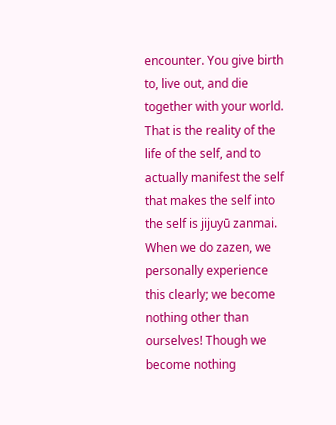encounter. You give birth to, live out, and die together with your world. That is the reality of the life of the self, and to actually manifest the self that makes the self into the self is jijuyū zanmai. When we do zazen, we personally experience this clearly; we become nothing other than ourselves! Though we become nothing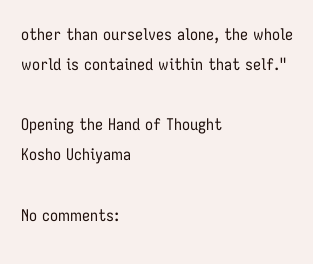other than ourselves alone, the whole world is contained within that self."

Opening the Hand of Thought
Kosho Uchiyama

No comments: